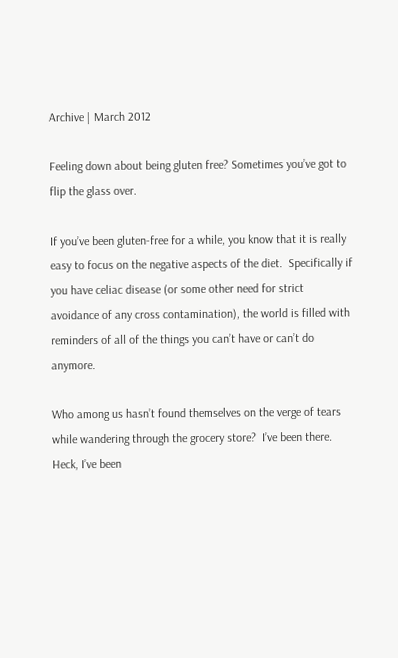Archive | March 2012

Feeling down about being gluten free? Sometimes you’ve got to flip the glass over.

If you’ve been gluten-free for a while, you know that it is really easy to focus on the negative aspects of the diet.  Specifically if you have celiac disease (or some other need for strict avoidance of any cross contamination), the world is filled with reminders of all of the things you can’t have or can’t do anymore.

Who among us hasn’t found themselves on the verge of tears while wandering through the grocery store?  I’ve been there.  Heck, I’ve been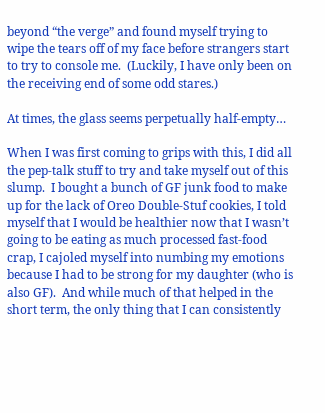beyond “the verge” and found myself trying to wipe the tears off of my face before strangers start to try to console me.  (Luckily, I have only been on the receiving end of some odd stares.)

At times, the glass seems perpetually half-empty…

When I was first coming to grips with this, I did all the pep-talk stuff to try and take myself out of this slump.  I bought a bunch of GF junk food to make up for the lack of Oreo Double-Stuf cookies, I told myself that I would be healthier now that I wasn’t going to be eating as much processed fast-food crap, I cajoled myself into numbing my emotions because I had to be strong for my daughter (who is also GF).  And while much of that helped in the short term, the only thing that I can consistently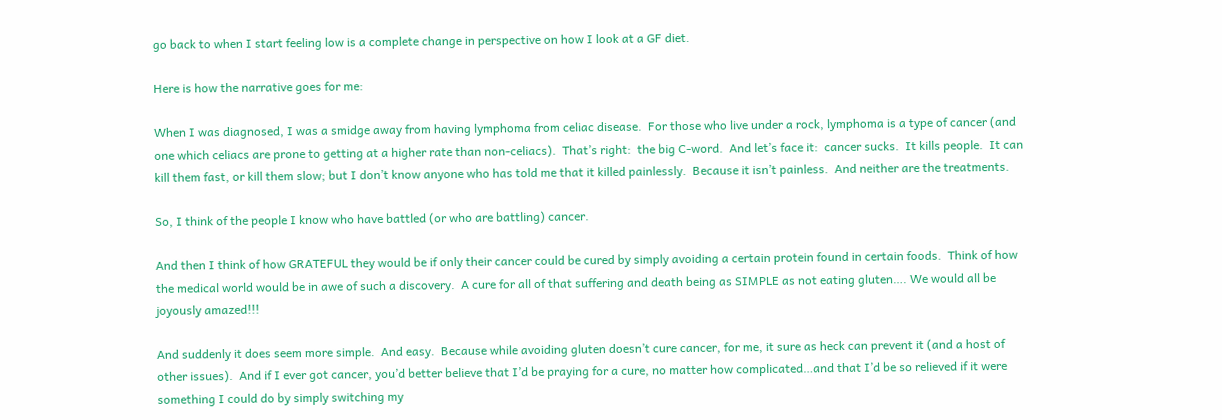go back to when I start feeling low is a complete change in perspective on how I look at a GF diet.

Here is how the narrative goes for me:

When I was diagnosed, I was a smidge away from having lymphoma from celiac disease.  For those who live under a rock, lymphoma is a type of cancer (and one which celiacs are prone to getting at a higher rate than non-celiacs).  That’s right:  the big C-word.  And let’s face it:  cancer sucks.  It kills people.  It can kill them fast, or kill them slow; but I don’t know anyone who has told me that it killed painlessly.  Because it isn’t painless.  And neither are the treatments.

So, I think of the people I know who have battled (or who are battling) cancer.

And then I think of how GRATEFUL they would be if only their cancer could be cured by simply avoiding a certain protein found in certain foods.  Think of how the medical world would be in awe of such a discovery.  A cure for all of that suffering and death being as SIMPLE as not eating gluten…. We would all be joyously amazed!!!

And suddenly it does seem more simple.  And easy.  Because while avoiding gluten doesn’t cure cancer, for me, it sure as heck can prevent it (and a host of other issues).  And if I ever got cancer, you’d better believe that I’d be praying for a cure, no matter how complicated…and that I’d be so relieved if it were something I could do by simply switching my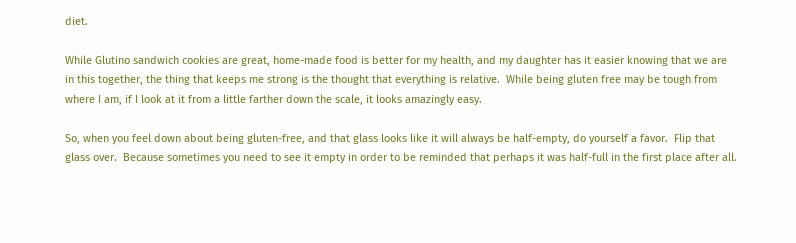diet.

While Glutino sandwich cookies are great, home-made food is better for my health, and my daughter has it easier knowing that we are in this together, the thing that keeps me strong is the thought that everything is relative.  While being gluten free may be tough from where I am, if I look at it from a little farther down the scale, it looks amazingly easy.

So, when you feel down about being gluten-free, and that glass looks like it will always be half-empty, do yourself a favor.  Flip that glass over.  Because sometimes you need to see it empty in order to be reminded that perhaps it was half-full in the first place after all.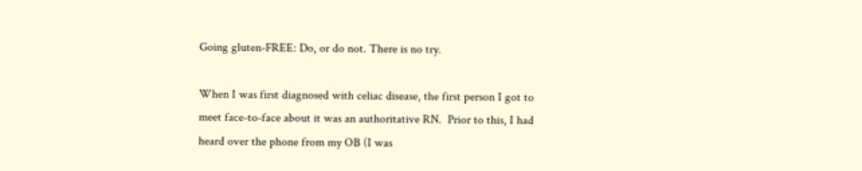Going gluten-FREE: Do, or do not. There is no try.

When I was first diagnosed with celiac disease, the first person I got to meet face-to-face about it was an authoritative RN.  Prior to this, I had heard over the phone from my OB (I was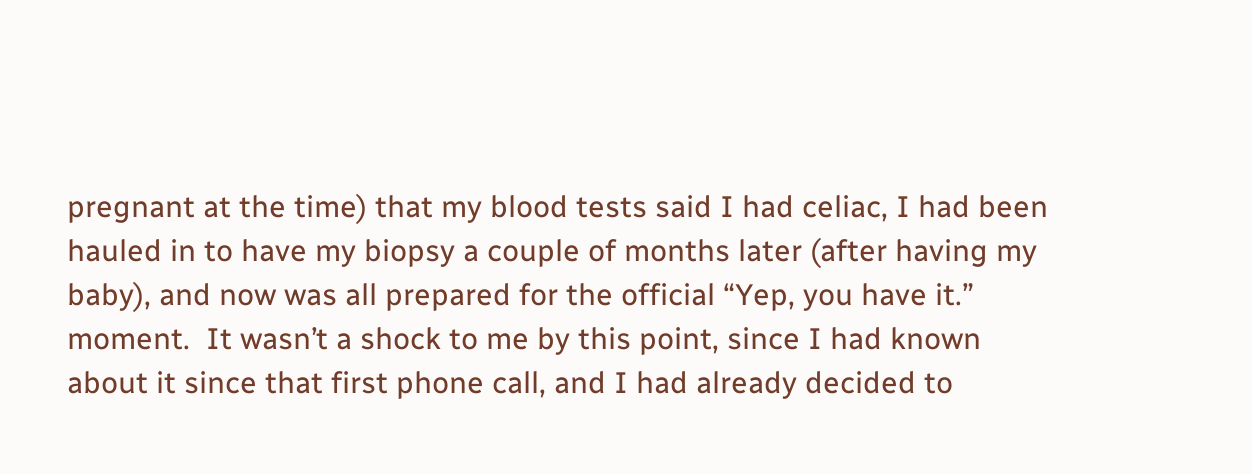pregnant at the time) that my blood tests said I had celiac, I had been hauled in to have my biopsy a couple of months later (after having my baby), and now was all prepared for the official “Yep, you have it.” moment.  It wasn’t a shock to me by this point, since I had known about it since that first phone call, and I had already decided to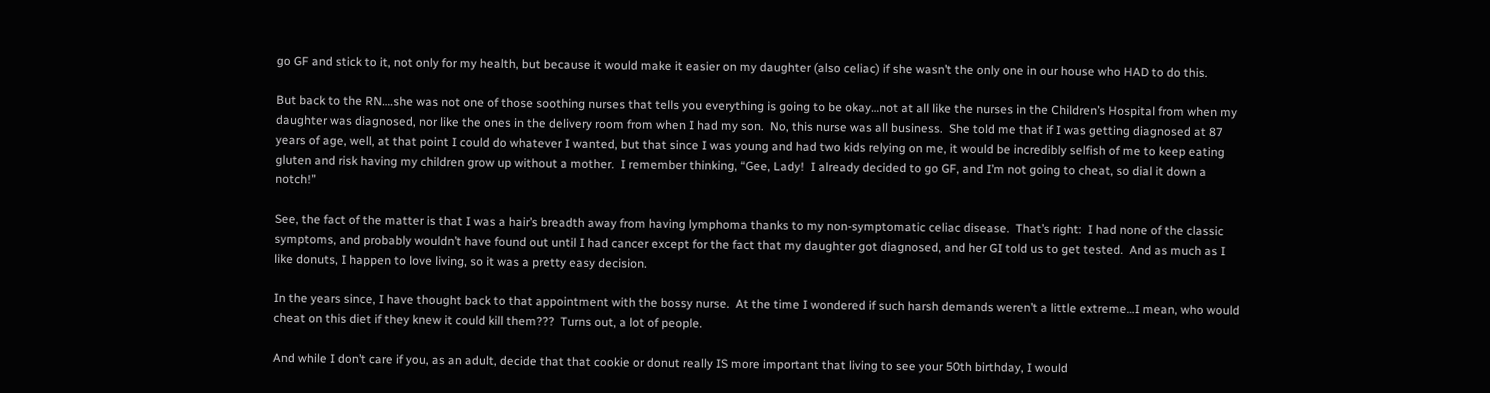go GF and stick to it, not only for my health, but because it would make it easier on my daughter (also celiac) if she wasn’t the only one in our house who HAD to do this.

But back to the RN….she was not one of those soothing nurses that tells you everything is going to be okay…not at all like the nurses in the Children’s Hospital from when my daughter was diagnosed, nor like the ones in the delivery room from when I had my son.  No, this nurse was all business.  She told me that if I was getting diagnosed at 87 years of age, well, at that point I could do whatever I wanted, but that since I was young and had two kids relying on me, it would be incredibly selfish of me to keep eating gluten and risk having my children grow up without a mother.  I remember thinking, “Gee, Lady!  I already decided to go GF, and I’m not going to cheat, so dial it down a notch!”

See, the fact of the matter is that I was a hair’s breadth away from having lymphoma thanks to my non-symptomatic celiac disease.  That’s right:  I had none of the classic symptoms, and probably wouldn’t have found out until I had cancer except for the fact that my daughter got diagnosed, and her GI told us to get tested.  And as much as I like donuts, I happen to love living, so it was a pretty easy decision.

In the years since, I have thought back to that appointment with the bossy nurse.  At the time I wondered if such harsh demands weren’t a little extreme…I mean, who would cheat on this diet if they knew it could kill them???  Turns out, a lot of people.

And while I don’t care if you, as an adult, decide that that cookie or donut really IS more important that living to see your 50th birthday, I would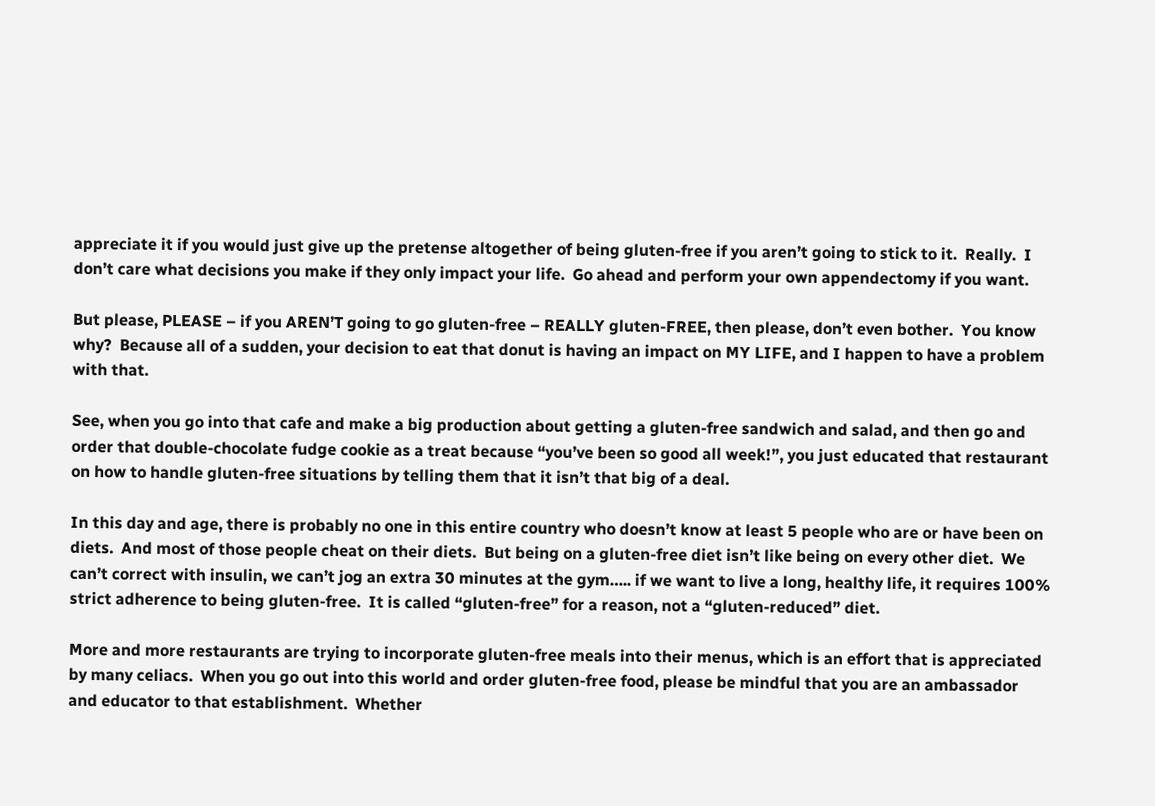appreciate it if you would just give up the pretense altogether of being gluten-free if you aren’t going to stick to it.  Really.  I don’t care what decisions you make if they only impact your life.  Go ahead and perform your own appendectomy if you want.

But please, PLEASE – if you AREN’T going to go gluten-free – REALLY gluten-FREE, then please, don’t even bother.  You know why?  Because all of a sudden, your decision to eat that donut is having an impact on MY LIFE, and I happen to have a problem with that.

See, when you go into that cafe and make a big production about getting a gluten-free sandwich and salad, and then go and order that double-chocolate fudge cookie as a treat because “you’ve been so good all week!”, you just educated that restaurant on how to handle gluten-free situations by telling them that it isn’t that big of a deal.

In this day and age, there is probably no one in this entire country who doesn’t know at least 5 people who are or have been on diets.  And most of those people cheat on their diets.  But being on a gluten-free diet isn’t like being on every other diet.  We can’t correct with insulin, we can’t jog an extra 30 minutes at the gym….. if we want to live a long, healthy life, it requires 100% strict adherence to being gluten-free.  It is called “gluten-free” for a reason, not a “gluten-reduced” diet.

More and more restaurants are trying to incorporate gluten-free meals into their menus, which is an effort that is appreciated by many celiacs.  When you go out into this world and order gluten-free food, please be mindful that you are an ambassador and educator to that establishment.  Whether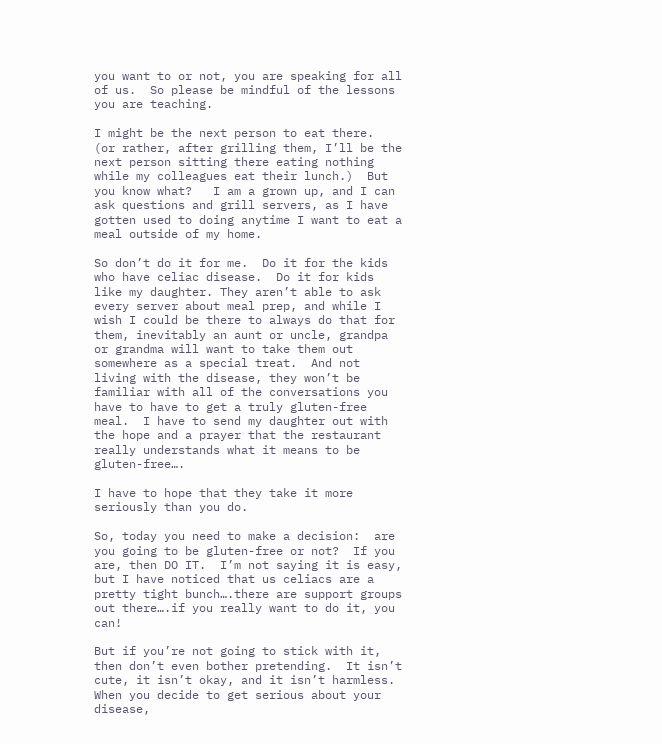you want to or not, you are speaking for all of us.  So please be mindful of the lessons you are teaching.

I might be the next person to eat there.  (or rather, after grilling them, I’ll be the next person sitting there eating nothing while my colleagues eat their lunch.)  But you know what?   I am a grown up, and I can ask questions and grill servers, as I have gotten used to doing anytime I want to eat a meal outside of my home.

So don’t do it for me.  Do it for the kids who have celiac disease.  Do it for kids like my daughter. They aren’t able to ask every server about meal prep, and while I wish I could be there to always do that for them, inevitably an aunt or uncle, grandpa or grandma will want to take them out somewhere as a special treat.  And not living with the disease, they won’t be familiar with all of the conversations you have to have to get a truly gluten-free meal.  I have to send my daughter out with the hope and a prayer that the restaurant really understands what it means to be gluten-free….

I have to hope that they take it more seriously than you do.

So, today you need to make a decision:  are you going to be gluten-free or not?  If you are, then DO IT.  I’m not saying it is easy, but I have noticed that us celiacs are a pretty tight bunch….there are support groups out there….if you really want to do it, you can!

But if you’re not going to stick with it, then don’t even bother pretending.  It isn’t cute, it isn’t okay, and it isn’t harmless.  When you decide to get serious about your disease,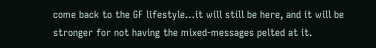come back to the GF lifestyle…it will still be here, and it will be stronger for not having the mixed-messages pelted at it.